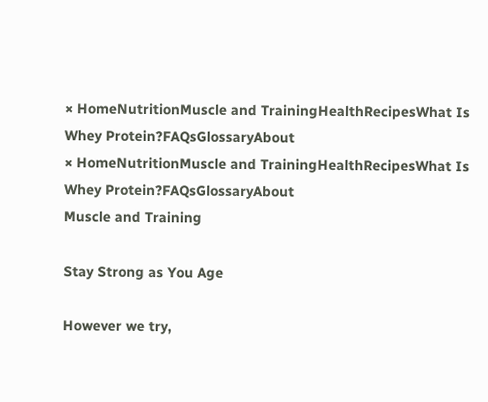× HomeNutritionMuscle and TrainingHealthRecipesWhat Is Whey Protein?FAQsGlossaryAbout
× HomeNutritionMuscle and TrainingHealthRecipesWhat Is Whey Protein?FAQsGlossaryAbout
Muscle and Training

Stay Strong as You Age

However we try,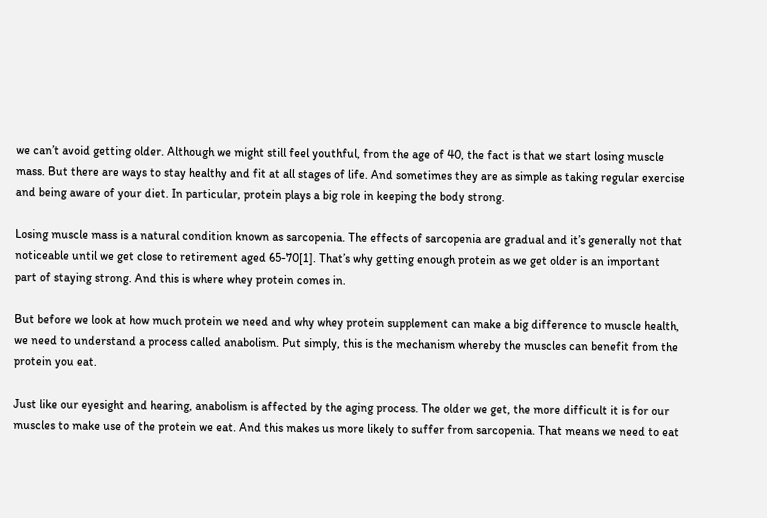we can’t avoid getting older. Although we might still feel youthful, from the age of 40, the fact is that we start losing muscle mass. But there are ways to stay healthy and fit at all stages of life. And sometimes they are as simple as taking regular exercise and being aware of your diet. In particular, protein plays a big role in keeping the body strong.

Losing muscle mass is a natural condition known as sarcopenia. The effects of sarcopenia are gradual and it’s generally not that noticeable until we get close to retirement aged 65-70[1]. That’s why getting enough protein as we get older is an important part of staying strong. And this is where whey protein comes in.

But before we look at how much protein we need and why whey protein supplement can make a big difference to muscle health, we need to understand a process called anabolism. Put simply, this is the mechanism whereby the muscles can benefit from the protein you eat.

Just like our eyesight and hearing, anabolism is affected by the aging process. The older we get, the more difficult it is for our muscles to make use of the protein we eat. And this makes us more likely to suffer from sarcopenia. That means we need to eat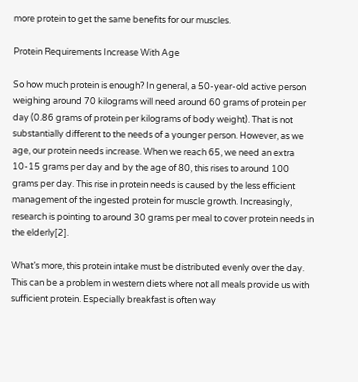more protein to get the same benefits for our muscles.

Protein Requirements Increase With Age

So how much protein is enough? In general, a 50-year-old active person weighing around 70 kilograms will need around 60 grams of protein per day (0.86 grams of protein per kilograms of body weight). That is not substantially different to the needs of a younger person. However, as we age, our protein needs increase. When we reach 65, we need an extra 10-15 grams per day and by the age of 80, this rises to around 100 grams per day. This rise in protein needs is caused by the less efficient management of the ingested protein for muscle growth. Increasingly, research is pointing to around 30 grams per meal to cover protein needs in the elderly[2].

What’s more, this protein intake must be distributed evenly over the day. This can be a problem in western diets where not all meals provide us with sufficient protein. Especially breakfast is often way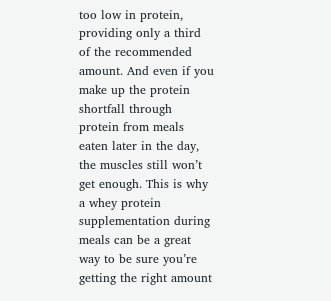too low in protein, providing only a third of the recommended amount. And even if you make up the protein shortfall through protein from meals eaten later in the day, the muscles still won’t get enough. This is why a whey protein supplementation during meals can be a great way to be sure you’re getting the right amount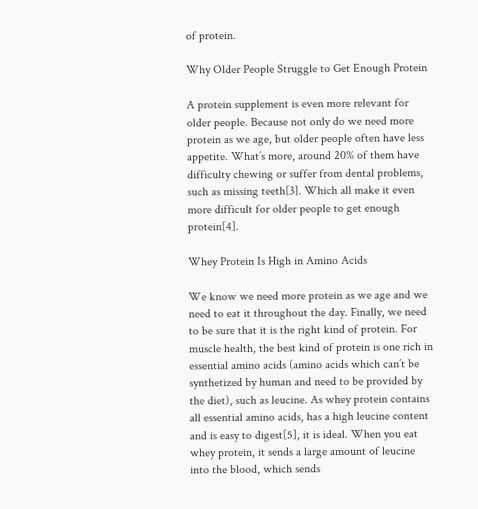of protein.

Why Older People Struggle to Get Enough Protein

A protein supplement is even more relevant for older people. Because not only do we need more protein as we age, but older people often have less appetite. What’s more, around 20% of them have difficulty chewing or suffer from dental problems, such as missing teeth[3]. Which all make it even more difficult for older people to get enough protein[4].

Whey Protein Is High in Amino Acids

We know we need more protein as we age and we need to eat it throughout the day. Finally, we need to be sure that it is the right kind of protein. For muscle health, the best kind of protein is one rich in essential amino acids (amino acids which can’t be synthetized by human and need to be provided by the diet), such as leucine. As whey protein contains all essential amino acids, has a high leucine content and is easy to digest[5], it is ideal. When you eat whey protein, it sends a large amount of leucine into the blood, which sends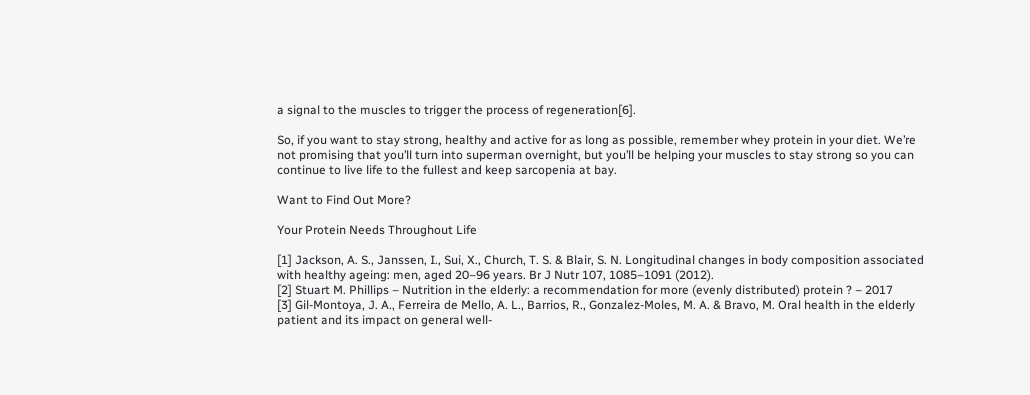a signal to the muscles to trigger the process of regeneration[6].

So, if you want to stay strong, healthy and active for as long as possible, remember whey protein in your diet. We’re not promising that you’ll turn into superman overnight, but you’ll be helping your muscles to stay strong so you can continue to live life to the fullest and keep sarcopenia at bay.

Want to Find Out More?

Your Protein Needs Throughout Life

[1] Jackson, A. S., Janssen, I., Sui, X., Church, T. S. & Blair, S. N. Longitudinal changes in body composition associated with healthy ageing: men, aged 20–96 years. Br J Nutr 107, 1085–1091 (2012).
[2] Stuart M. Phillips – Nutrition in the elderly: a recommendation for more (evenly distributed) protein ? – 2017
[3] Gil-Montoya, J. A., Ferreira de Mello, A. L., Barrios, R., Gonzalez-Moles, M. A. & Bravo, M. Oral health in the elderly patient and its impact on general well-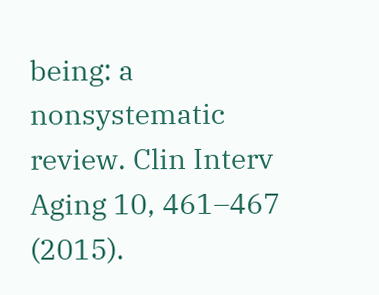being: a nonsystematic review. Clin Interv Aging 10, 461–467 (2015).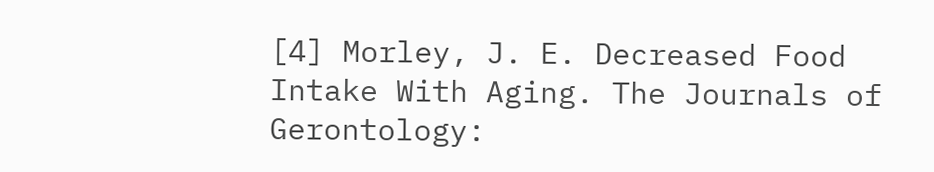[4] Morley, J. E. Decreased Food Intake With Aging. The Journals of Gerontology: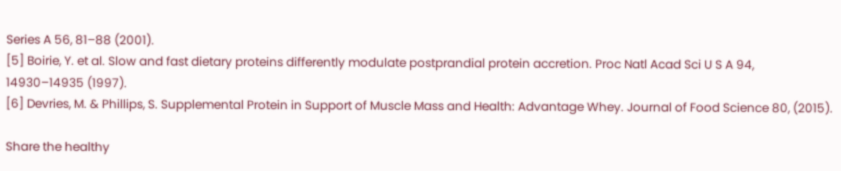Series A 56, 81–88 (2001).
[5] Boirie, Y. et al. Slow and fast dietary proteins differently modulate postprandial protein accretion. Proc Natl Acad Sci U S A 94, 14930–14935 (1997).
[6] Devries, M. & Phillips, S. Supplemental Protein in Support of Muscle Mass and Health: Advantage Whey. Journal of Food Science 80, (2015).

Share the healthy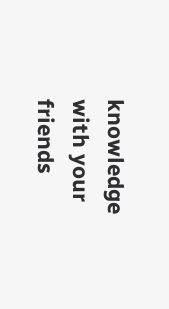knowledge with your friends